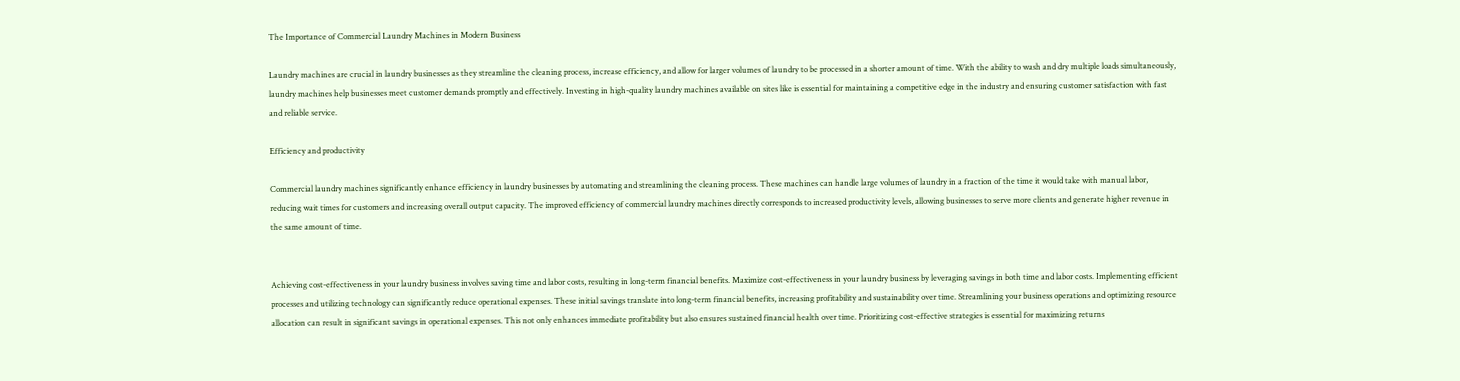The Importance of Commercial Laundry Machines in Modern Business

Laundry machines are crucial in laundry businesses as they streamline the cleaning process, increase efficiency, and allow for larger volumes of laundry to be processed in a shorter amount of time. With the ability to wash and dry multiple loads simultaneously, laundry machines help businesses meet customer demands promptly and effectively. Investing in high-quality laundry machines available on sites like is essential for maintaining a competitive edge in the industry and ensuring customer satisfaction with fast and reliable service.

Efficiency and productivity

Commercial laundry machines significantly enhance efficiency in laundry businesses by automating and streamlining the cleaning process. These machines can handle large volumes of laundry in a fraction of the time it would take with manual labor, reducing wait times for customers and increasing overall output capacity. The improved efficiency of commercial laundry machines directly corresponds to increased productivity levels, allowing businesses to serve more clients and generate higher revenue in the same amount of time.


Achieving cost-effectiveness in your laundry business involves saving time and labor costs, resulting in long-term financial benefits. Maximize cost-effectiveness in your laundry business by leveraging savings in both time and labor costs. Implementing efficient processes and utilizing technology can significantly reduce operational expenses. These initial savings translate into long-term financial benefits, increasing profitability and sustainability over time. Streamlining your business operations and optimizing resource allocation can result in significant savings in operational expenses. This not only enhances immediate profitability but also ensures sustained financial health over time. Prioritizing cost-effective strategies is essential for maximizing returns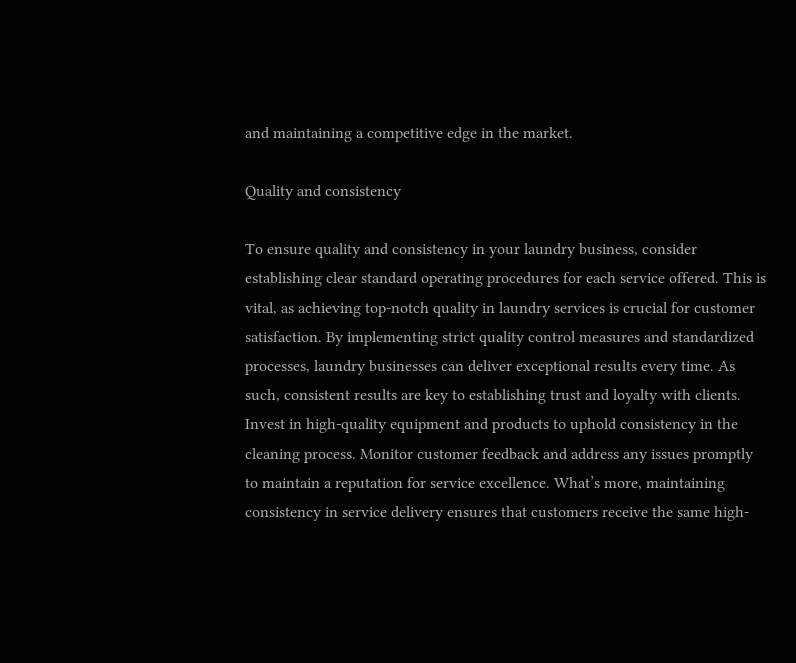and maintaining a competitive edge in the market.

Quality and consistency

To ensure quality and consistency in your laundry business, consider establishing clear standard operating procedures for each service offered. This is vital, as achieving top-notch quality in laundry services is crucial for customer satisfaction. By implementing strict quality control measures and standardized processes, laundry businesses can deliver exceptional results every time. As such, consistent results are key to establishing trust and loyalty with clients. Invest in high-quality equipment and products to uphold consistency in the cleaning process. Monitor customer feedback and address any issues promptly to maintain a reputation for service excellence. What’s more, maintaining consistency in service delivery ensures that customers receive the same high-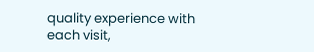quality experience with each visit,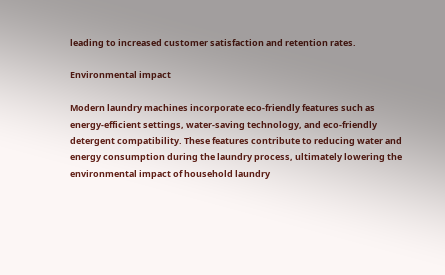leading to increased customer satisfaction and retention rates.

Environmental impact

Modern laundry machines incorporate eco-friendly features such as energy-efficient settings, water-saving technology, and eco-friendly detergent compatibility. These features contribute to reducing water and energy consumption during the laundry process, ultimately lowering the environmental impact of household laundry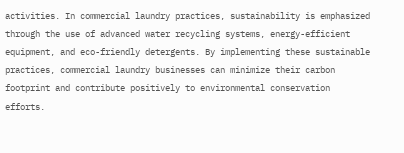activities. In commercial laundry practices, sustainability is emphasized through the use of advanced water recycling systems, energy-efficient equipment, and eco-friendly detergents. By implementing these sustainable practices, commercial laundry businesses can minimize their carbon footprint and contribute positively to environmental conservation efforts.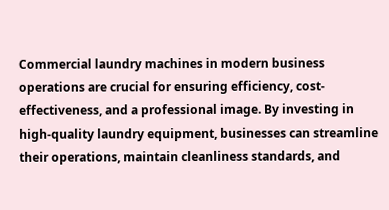Commercial laundry machines in modern business operations are crucial for ensuring efficiency, cost-effectiveness, and a professional image. By investing in high-quality laundry equipment, businesses can streamline their operations, maintain cleanliness standards, and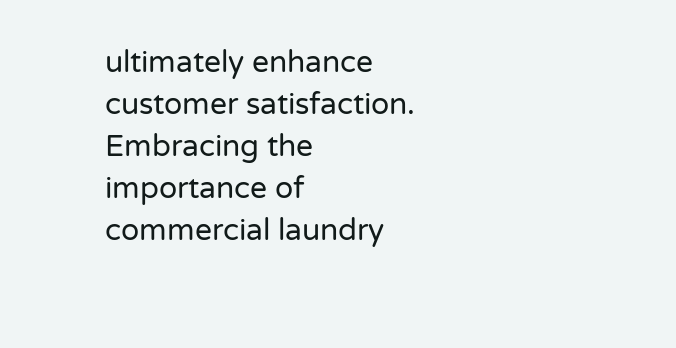ultimately enhance customer satisfaction. Embracing the importance of commercial laundry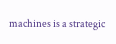machines is a strategic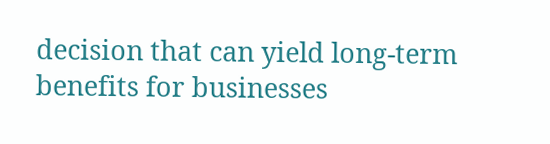decision that can yield long-term benefits for businesses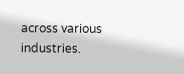across various industries.